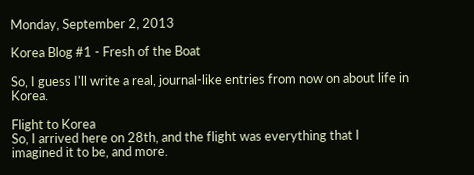Monday, September 2, 2013

Korea Blog #1 - Fresh of the Boat

So, I guess I'll write a real, journal-like entries from now on about life in Korea.

Flight to Korea
So, I arrived here on 28th, and the flight was everything that I imagined it to be, and more.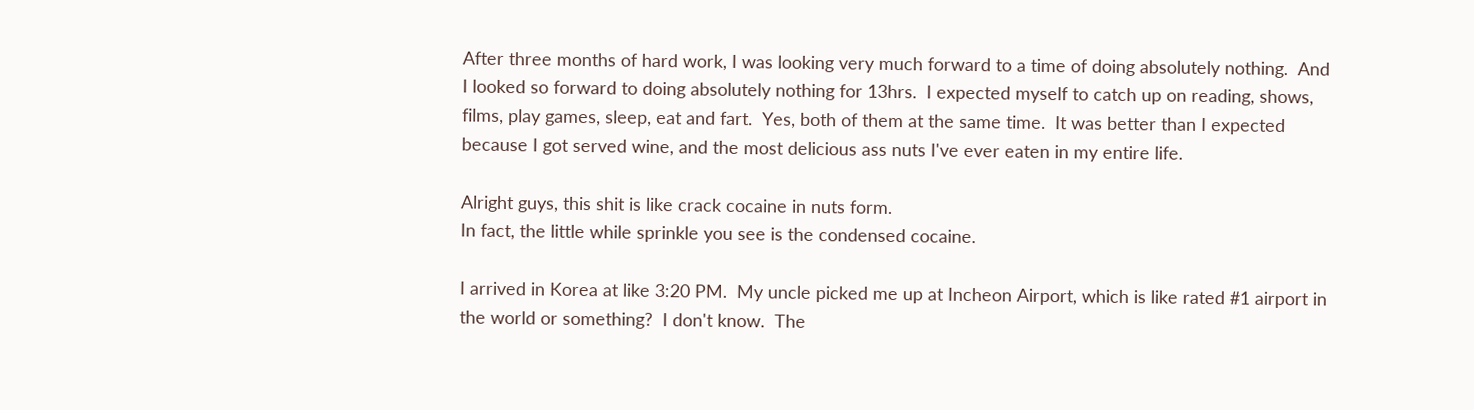After three months of hard work, I was looking very much forward to a time of doing absolutely nothing.  And I looked so forward to doing absolutely nothing for 13hrs.  I expected myself to catch up on reading, shows, films, play games, sleep, eat and fart.  Yes, both of them at the same time.  It was better than I expected because I got served wine, and the most delicious ass nuts I've ever eaten in my entire life.

Alright guys, this shit is like crack cocaine in nuts form.
In fact, the little while sprinkle you see is the condensed cocaine.

I arrived in Korea at like 3:20 PM.  My uncle picked me up at Incheon Airport, which is like rated #1 airport in the world or something?  I don't know.  The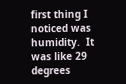first thing I noticed was humidity.  It was like 29 degrees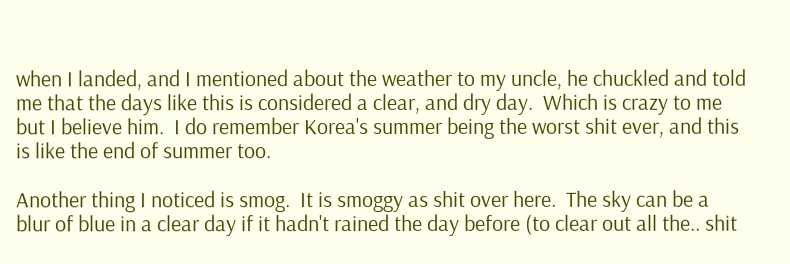when I landed, and I mentioned about the weather to my uncle, he chuckled and told me that the days like this is considered a clear, and dry day.  Which is crazy to me but I believe him.  I do remember Korea's summer being the worst shit ever, and this is like the end of summer too.

Another thing I noticed is smog.  It is smoggy as shit over here.  The sky can be a blur of blue in a clear day if it hadn't rained the day before (to clear out all the.. shit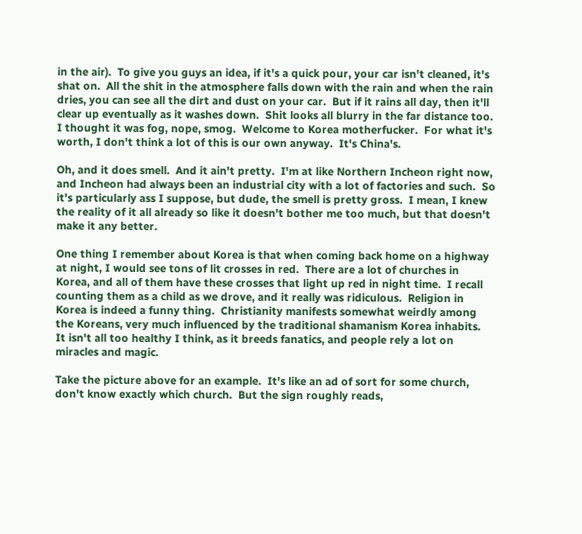in the air).  To give you guys an idea, if it's a quick pour, your car isn't cleaned, it's shat on.  All the shit in the atmosphere falls down with the rain and when the rain dries, you can see all the dirt and dust on your car.  But if it rains all day, then it'll clear up eventually as it washes down.  Shit looks all blurry in the far distance too.  I thought it was fog, nope, smog.  Welcome to Korea motherfucker.  For what it's worth, I don't think a lot of this is our own anyway.  It's China's.

Oh, and it does smell.  And it ain't pretty.  I'm at like Northern Incheon right now, and Incheon had always been an industrial city with a lot of factories and such.  So it's particularly ass I suppose, but dude, the smell is pretty gross.  I mean, I knew the reality of it all already so like it doesn't bother me too much, but that doesn't make it any better.

One thing I remember about Korea is that when coming back home on a highway at night, I would see tons of lit crosses in red.  There are a lot of churches in Korea, and all of them have these crosses that light up red in night time.  I recall counting them as a child as we drove, and it really was ridiculous.  Religion in Korea is indeed a funny thing.  Christianity manifests somewhat weirdly among the Koreans, very much influenced by the traditional shamanism Korea inhabits.  It isn't all too healthy I think, as it breeds fanatics, and people rely a lot on miracles and magic.

Take the picture above for an example.  It's like an ad of sort for some church, don't know exactly which church.  But the sign roughly reads,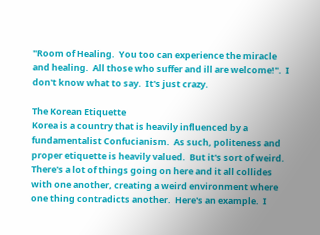"Room of Healing.  You too can experience the miracle and healing.  All those who suffer and ill are welcome!".  I don't know what to say.  It's just crazy.

The Korean Etiquette
Korea is a country that is heavily influenced by a fundamentalist Confucianism.  As such, politeness and proper etiquette is heavily valued.  But it's sort of weird.  There's a lot of things going on here and it all collides with one another, creating a weird environment where one thing contradicts another.  Here's an example.  I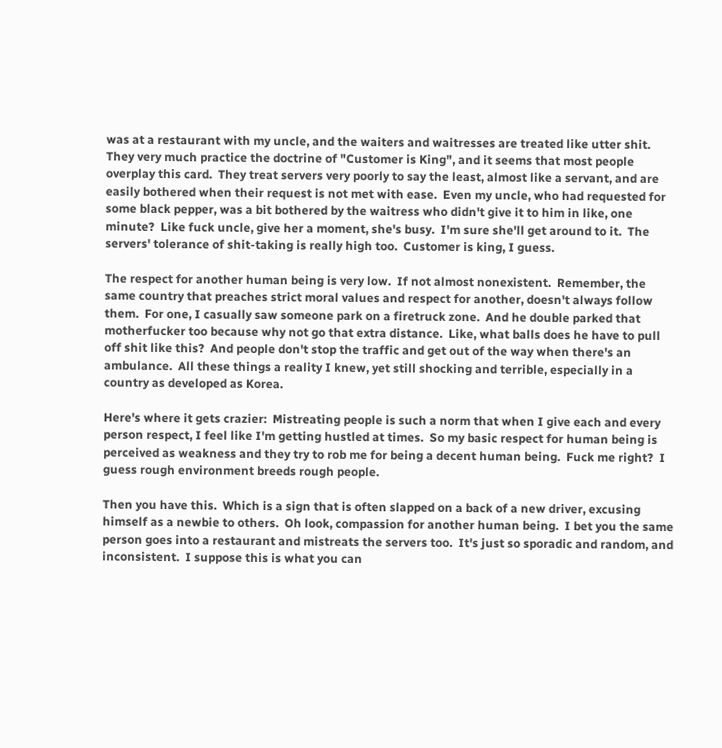was at a restaurant with my uncle, and the waiters and waitresses are treated like utter shit.  They very much practice the doctrine of "Customer is King", and it seems that most people overplay this card.  They treat servers very poorly to say the least, almost like a servant, and are easily bothered when their request is not met with ease.  Even my uncle, who had requested for some black pepper, was a bit bothered by the waitress who didn't give it to him in like, one minute?  Like fuck uncle, give her a moment, she's busy.  I'm sure she'll get around to it.  The servers' tolerance of shit-taking is really high too.  Customer is king, I guess.

The respect for another human being is very low.  If not almost nonexistent.  Remember, the same country that preaches strict moral values and respect for another, doesn't always follow them.  For one, I casually saw someone park on a firetruck zone.  And he double parked that motherfucker too because why not go that extra distance.  Like, what balls does he have to pull off shit like this?  And people don't stop the traffic and get out of the way when there's an ambulance.  All these things a reality I knew, yet still shocking and terrible, especially in a country as developed as Korea.

Here's where it gets crazier:  Mistreating people is such a norm that when I give each and every person respect, I feel like I'm getting hustled at times.  So my basic respect for human being is perceived as weakness and they try to rob me for being a decent human being.  Fuck me right?  I guess rough environment breeds rough people.

Then you have this.  Which is a sign that is often slapped on a back of a new driver, excusing himself as a newbie to others.  Oh look, compassion for another human being.  I bet you the same person goes into a restaurant and mistreats the servers too.  It's just so sporadic and random, and inconsistent.  I suppose this is what you can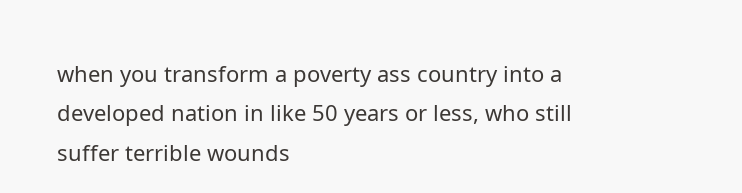when you transform a poverty ass country into a developed nation in like 50 years or less, who still suffer terrible wounds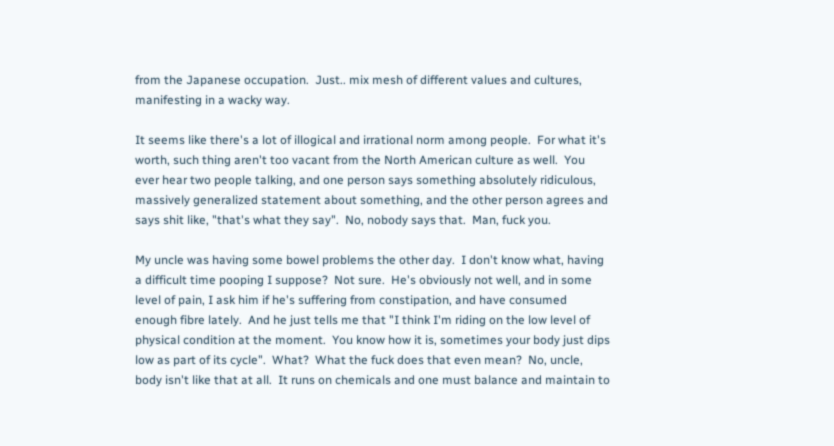from the Japanese occupation.  Just.. mix mesh of different values and cultures, manifesting in a wacky way.

It seems like there's a lot of illogical and irrational norm among people.  For what it's worth, such thing aren't too vacant from the North American culture as well.  You ever hear two people talking, and one person says something absolutely ridiculous, massively generalized statement about something, and the other person agrees and says shit like, "that's what they say".  No, nobody says that.  Man, fuck you.

My uncle was having some bowel problems the other day.  I don't know what, having a difficult time pooping I suppose?  Not sure.  He's obviously not well, and in some level of pain, I ask him if he's suffering from constipation, and have consumed enough fibre lately.  And he just tells me that "I think I'm riding on the low level of physical condition at the moment.  You know how it is, sometimes your body just dips low as part of its cycle".  What?  What the fuck does that even mean?  No, uncle, body isn't like that at all.  It runs on chemicals and one must balance and maintain to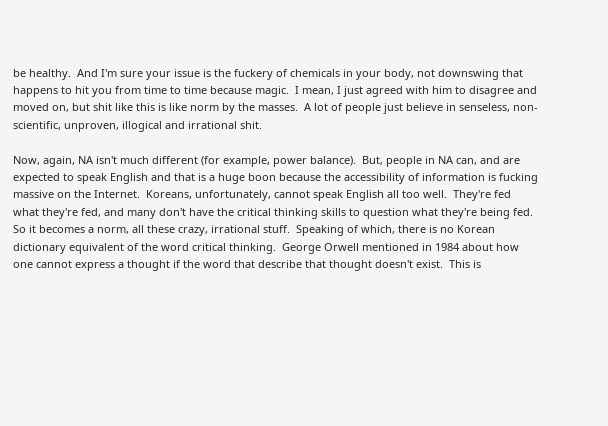be healthy.  And I'm sure your issue is the fuckery of chemicals in your body, not downswing that happens to hit you from time to time because magic.  I mean, I just agreed with him to disagree and moved on, but shit like this is like norm by the masses.  A lot of people just believe in senseless, non-scientific, unproven, illogical and irrational shit.

Now, again, NA isn't much different (for example, power balance).  But, people in NA can, and are expected to speak English and that is a huge boon because the accessibility of information is fucking massive on the Internet.  Koreans, unfortunately, cannot speak English all too well.  They're fed what they're fed, and many don't have the critical thinking skills to question what they're being fed.  So it becomes a norm, all these crazy, irrational stuff.  Speaking of which, there is no Korean dictionary equivalent of the word critical thinking.  George Orwell mentioned in 1984 about how one cannot express a thought if the word that describe that thought doesn't exist.  This is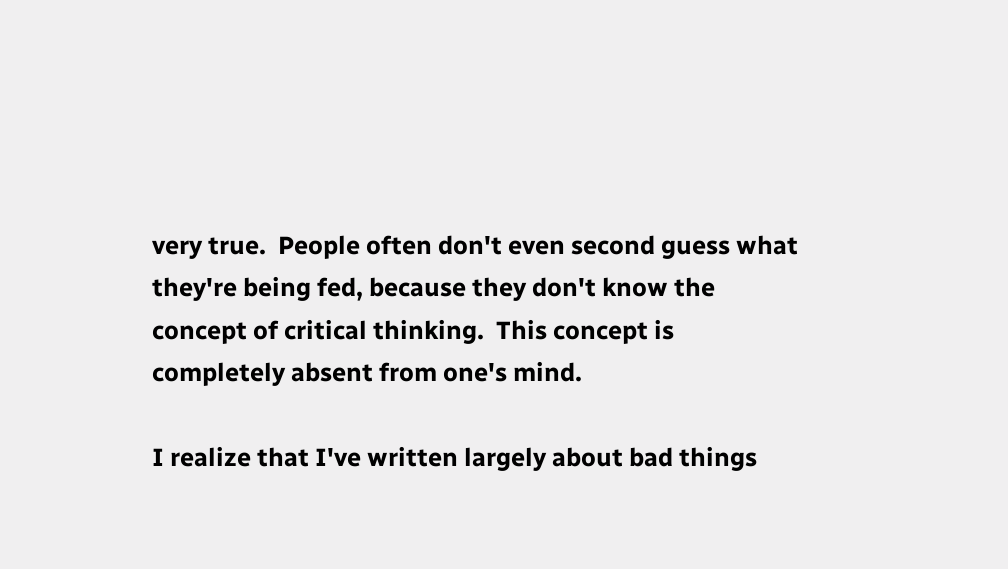very true.  People often don't even second guess what they're being fed, because they don't know the concept of critical thinking.  This concept is completely absent from one's mind.

I realize that I've written largely about bad things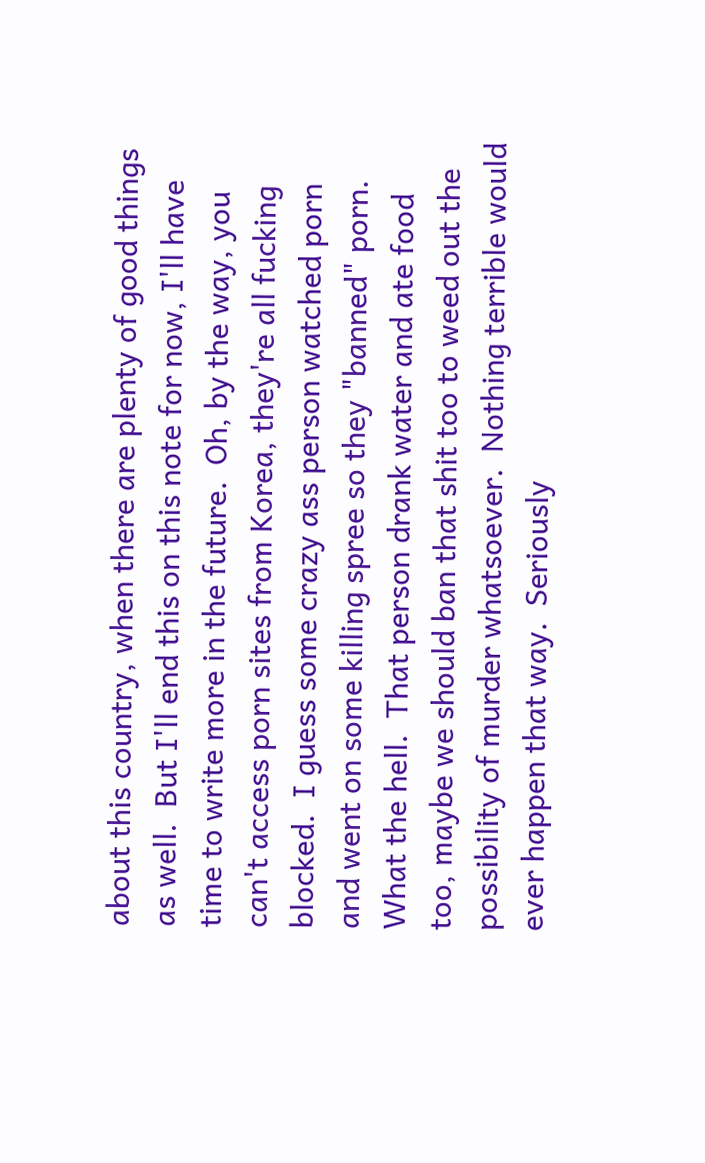about this country, when there are plenty of good things as well.  But I'll end this on this note for now, I'll have time to write more in the future.  Oh, by the way, you can't access porn sites from Korea, they're all fucking blocked.  I guess some crazy ass person watched porn and went on some killing spree so they "banned" porn.  What the hell.  That person drank water and ate food too, maybe we should ban that shit too to weed out the possibility of murder whatsoever.  Nothing terrible would ever happen that way.  Seriously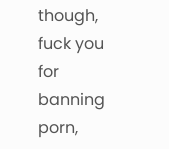though, fuck you for banning porn,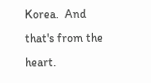Korea.  And that's from the heart.